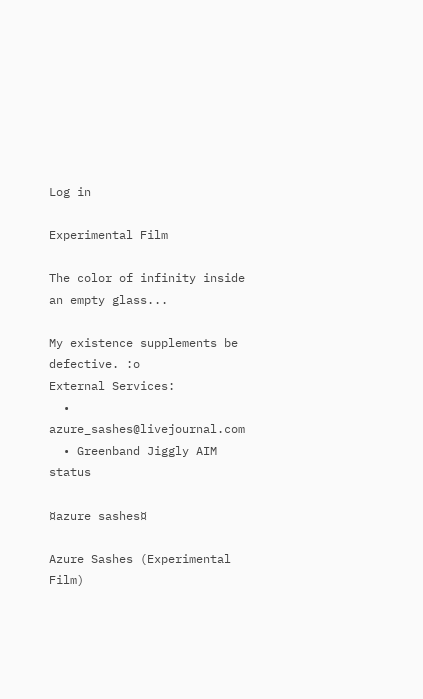Log in

Experimental Film

The color of infinity inside an empty glass...

My existence supplements be defective. :o
External Services:
  • azure_sashes@livejournal.com
  • Greenband Jiggly AIM status

¤azure sashes¤

Azure Sashes (Experimental Film)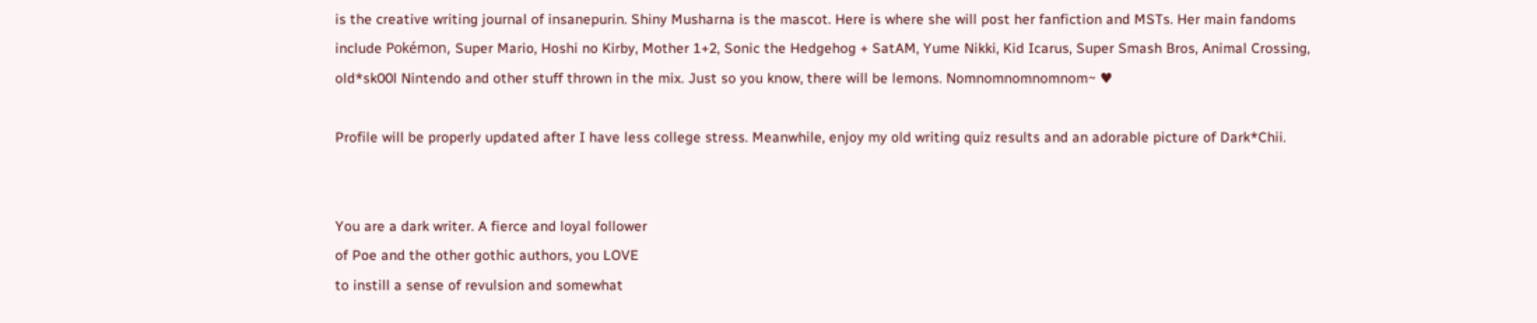is the creative writing journal of insanepurin. Shiny Musharna is the mascot. Here is where she will post her fanfiction and MSTs. Her main fandoms include Pokémon, Super Mario, Hoshi no Kirby, Mother 1+2, Sonic the Hedgehog + SatAM, Yume Nikki, Kid Icarus, Super Smash Bros, Animal Crossing, old*sk00l Nintendo and other stuff thrown in the mix. Just so you know, there will be lemons. Nomnomnomnomnom~ ♥

Profile will be properly updated after I have less college stress. Meanwhile, enjoy my old writing quiz results and an adorable picture of Dark*Chii.


You are a dark writer. A fierce and loyal follower
of Poe and the other gothic authors, you LOVE
to instill a sense of revulsion and somewhat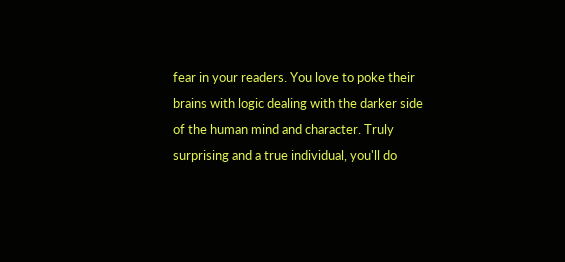fear in your readers. You love to poke their
brains with logic dealing with the darker side
of the human mind and character. Truly
surprising and a true individual, you'll do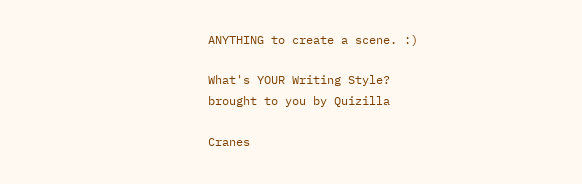ANYTHING to create a scene. :)

What's YOUR Writing Style?
brought to you by Quizilla

Cranes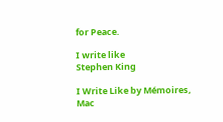for Peace.

I write like
Stephen King

I Write Like by Mémoires, Mac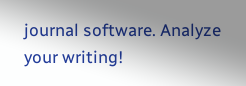journal software. Analyze your writing!